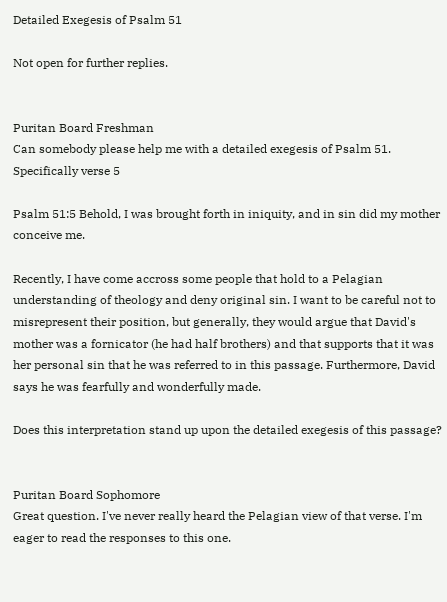Detailed Exegesis of Psalm 51

Not open for further replies.


Puritan Board Freshman
Can somebody please help me with a detailed exegesis of Psalm 51. Specifically verse 5

Psalm 51:5 Behold, I was brought forth in iniquity, and in sin did my mother conceive me.

Recently, I have come accross some people that hold to a Pelagian understanding of theology and deny original sin. I want to be careful not to misrepresent their position, but generally, they would argue that David's mother was a fornicator (he had half brothers) and that supports that it was her personal sin that he was referred to in this passage. Furthermore, David says he was fearfully and wonderfully made.

Does this interpretation stand up upon the detailed exegesis of this passage?


Puritan Board Sophomore
Great question. I've never really heard the Pelagian view of that verse. I'm eager to read the responses to this one.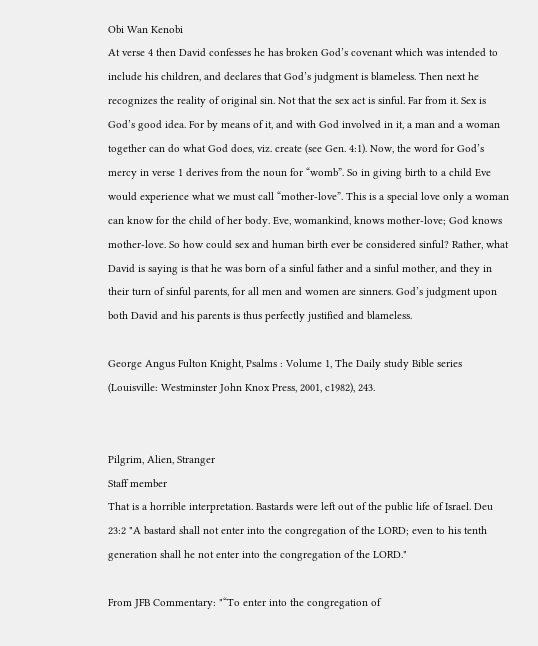Obi Wan Kenobi
At verse 4 then David confesses he has broken God’s covenant which was intended to include his children, and declares that God’s judgment is blameless. Then next he recognizes the reality of original sin. Not that the sex act is sinful. Far from it. Sex is God’s good idea. For by means of it, and with God involved in it, a man and a woman together can do what God does, viz. create (see Gen. 4:1). Now, the word for God’s mercy in verse 1 derives from the noun for “womb”. So in giving birth to a child Eve would experience what we must call “mother-love”. This is a special love only a woman can know for the child of her body. Eve, womankind, knows mother-love; God knows mother-love. So how could sex and human birth ever be considered sinful? Rather, what David is saying is that he was born of a sinful father and a sinful mother, and they in their turn of sinful parents, for all men and women are sinners. God’s judgment upon both David and his parents is thus perfectly justified and blameless.

George Angus Fulton Knight, Psalms : Volume 1, The Daily study Bible series (Louisville: Westminster John Knox Press, 2001, c1982), 243.


Pilgrim, Alien, Stranger
Staff member
That is a horrible interpretation. Bastards were left out of the public life of Israel. Deu 23:2 "A bastard shall not enter into the congregation of the LORD; even to his tenth generation shall he not enter into the congregation of the LORD."

From JFB Commentary: "“To enter into the congregation of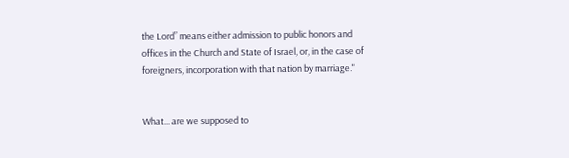the Lord” means either admission to public honors and offices in the Church and State of Israel, or, in the case of foreigners, incorporation with that nation by marriage."


What... are we supposed to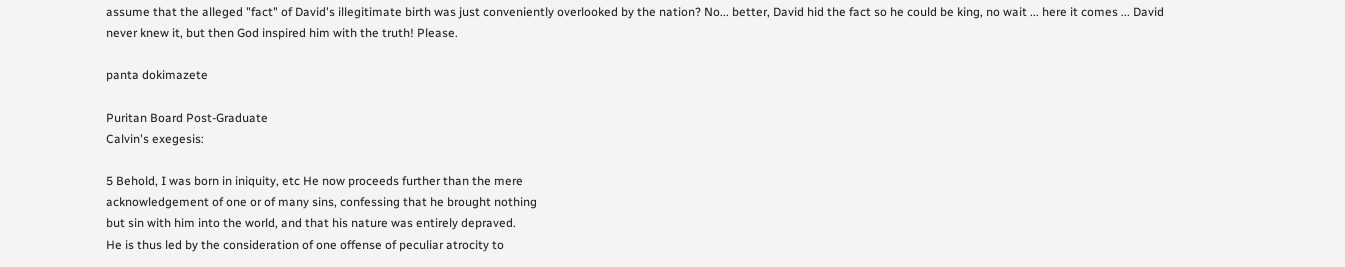assume that the alleged "fact" of David's illegitimate birth was just conveniently overlooked by the nation? No... better, David hid the fact so he could be king, no wait ... here it comes ... David never knew it, but then God inspired him with the truth! Please.

panta dokimazete

Puritan Board Post-Graduate
Calvin's exegesis:

5 Behold, I was born in iniquity, etc He now proceeds further than the mere
acknowledgement of one or of many sins, confessing that he brought nothing
but sin with him into the world, and that his nature was entirely depraved.
He is thus led by the consideration of one offense of peculiar atrocity to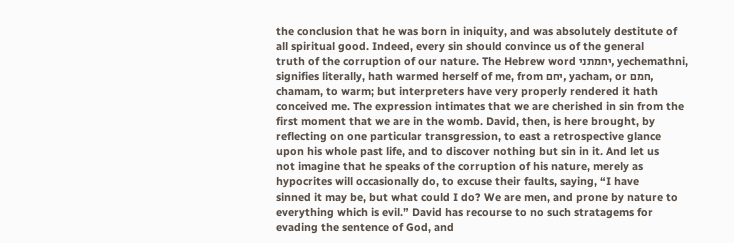the conclusion that he was born in iniquity, and was absolutely destitute of
all spiritual good. Indeed, every sin should convince us of the general
truth of the corruption of our nature. The Hebrew word יחמתני, yechemathni,
signifies literally, hath warmed herself of me, from יחם, yacham, or חמם,
chamam, to warm; but interpreters have very properly rendered it hath
conceived me. The expression intimates that we are cherished in sin from the
first moment that we are in the womb. David, then, is here brought, by
reflecting on one particular transgression, to east a retrospective glance
upon his whole past life, and to discover nothing but sin in it. And let us
not imagine that he speaks of the corruption of his nature, merely as
hypocrites will occasionally do, to excuse their faults, saying, “I have
sinned it may be, but what could I do? We are men, and prone by nature to
everything which is evil.” David has recourse to no such stratagems for
evading the sentence of God, and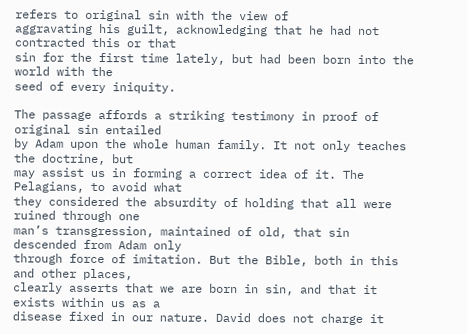refers to original sin with the view of
aggravating his guilt, acknowledging that he had not contracted this or that
sin for the first time lately, but had been born into the world with the
seed of every iniquity.

The passage affords a striking testimony in proof of original sin entailed
by Adam upon the whole human family. It not only teaches the doctrine, but
may assist us in forming a correct idea of it. The Pelagians, to avoid what
they considered the absurdity of holding that all were ruined through one
man’s transgression, maintained of old, that sin descended from Adam only
through force of imitation. But the Bible, both in this and other places,
clearly asserts that we are born in sin, and that it exists within us as a
disease fixed in our nature. David does not charge it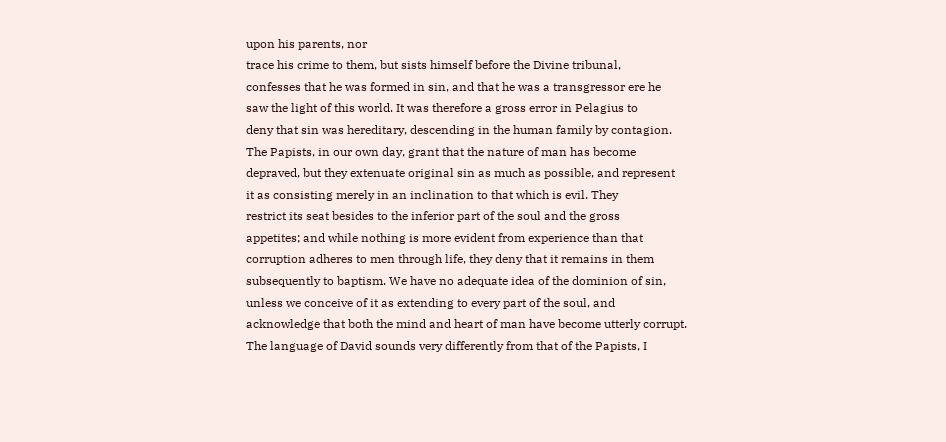upon his parents, nor
trace his crime to them, but sists himself before the Divine tribunal,
confesses that he was formed in sin, and that he was a transgressor ere he
saw the light of this world. It was therefore a gross error in Pelagius to
deny that sin was hereditary, descending in the human family by contagion.
The Papists, in our own day, grant that the nature of man has become
depraved, but they extenuate original sin as much as possible, and represent
it as consisting merely in an inclination to that which is evil. They
restrict its seat besides to the inferior part of the soul and the gross
appetites; and while nothing is more evident from experience than that
corruption adheres to men through life, they deny that it remains in them
subsequently to baptism. We have no adequate idea of the dominion of sin,
unless we conceive of it as extending to every part of the soul, and
acknowledge that both the mind and heart of man have become utterly corrupt.
The language of David sounds very differently from that of the Papists, I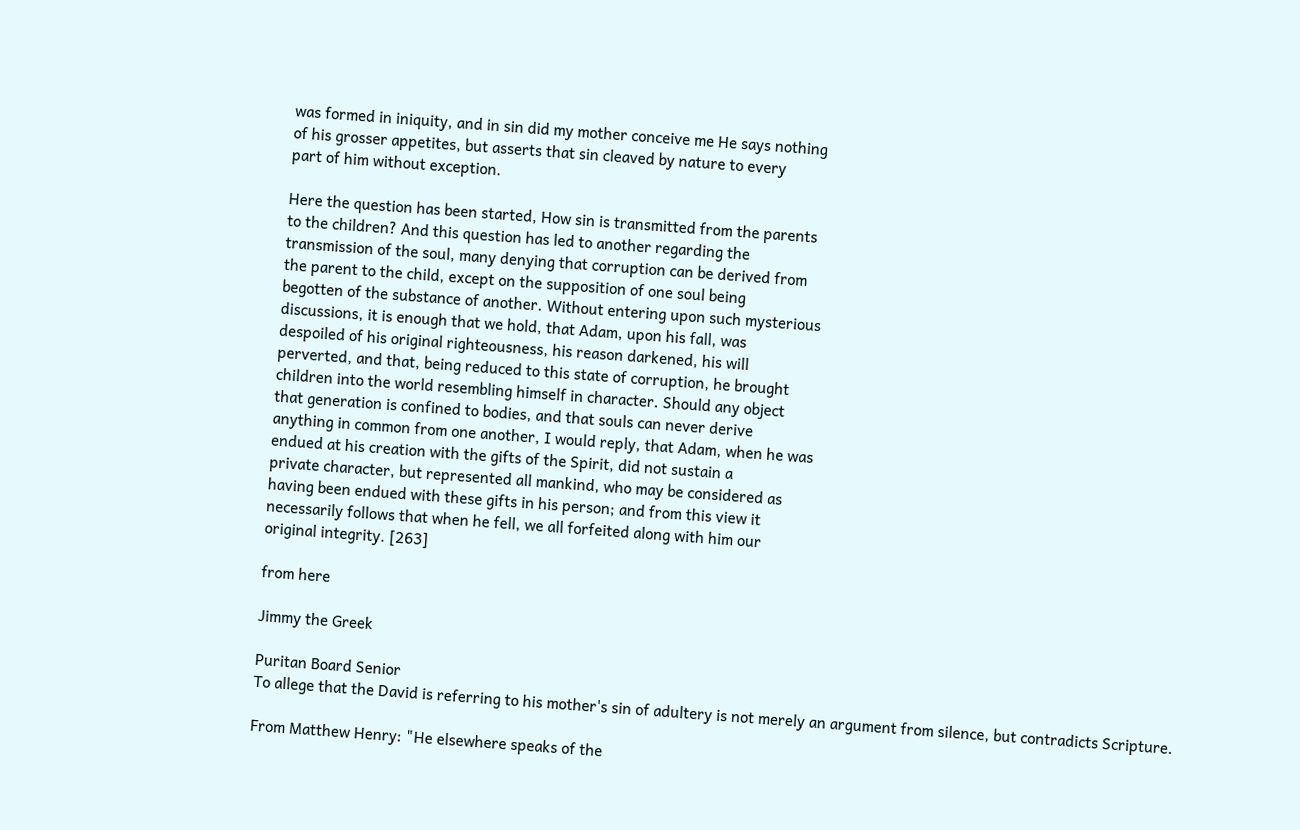was formed in iniquity, and in sin did my mother conceive me He says nothing
of his grosser appetites, but asserts that sin cleaved by nature to every
part of him without exception.

Here the question has been started, How sin is transmitted from the parents
to the children? And this question has led to another regarding the
transmission of the soul, many denying that corruption can be derived from
the parent to the child, except on the supposition of one soul being
begotten of the substance of another. Without entering upon such mysterious
discussions, it is enough that we hold, that Adam, upon his fall, was
despoiled of his original righteousness, his reason darkened, his will
perverted, and that, being reduced to this state of corruption, he brought
children into the world resembling himself in character. Should any object
that generation is confined to bodies, and that souls can never derive
anything in common from one another, I would reply, that Adam, when he was
endued at his creation with the gifts of the Spirit, did not sustain a
private character, but represented all mankind, who may be considered as
having been endued with these gifts in his person; and from this view it
necessarily follows that when he fell, we all forfeited along with him our
original integrity. [263]

from here

Jimmy the Greek

Puritan Board Senior
To allege that the David is referring to his mother's sin of adultery is not merely an argument from silence, but contradicts Scripture.

From Matthew Henry: "He elsewhere speaks of the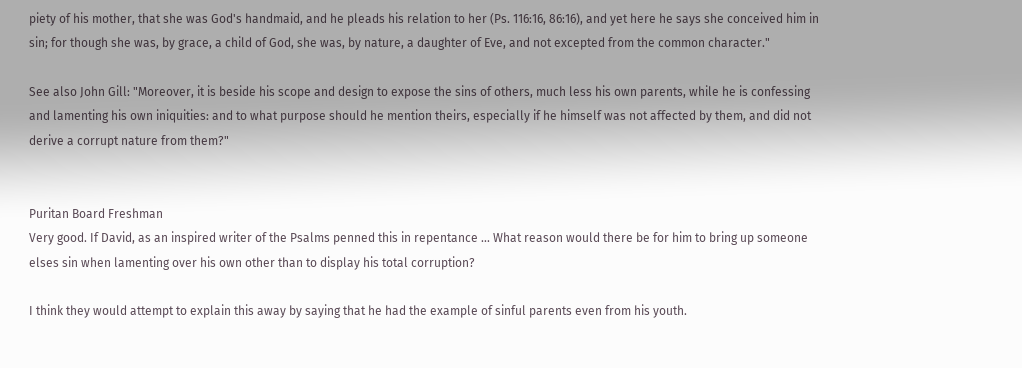piety of his mother, that she was God's handmaid, and he pleads his relation to her (Ps. 116:16, 86:16), and yet here he says she conceived him in sin; for though she was, by grace, a child of God, she was, by nature, a daughter of Eve, and not excepted from the common character."

See also John Gill: "Moreover, it is beside his scope and design to expose the sins of others, much less his own parents, while he is confessing and lamenting his own iniquities: and to what purpose should he mention theirs, especially if he himself was not affected by them, and did not derive a corrupt nature from them?"


Puritan Board Freshman
Very good. If David, as an inspired writer of the Psalms penned this in repentance ... What reason would there be for him to bring up someone elses sin when lamenting over his own other than to display his total corruption?

I think they would attempt to explain this away by saying that he had the example of sinful parents even from his youth.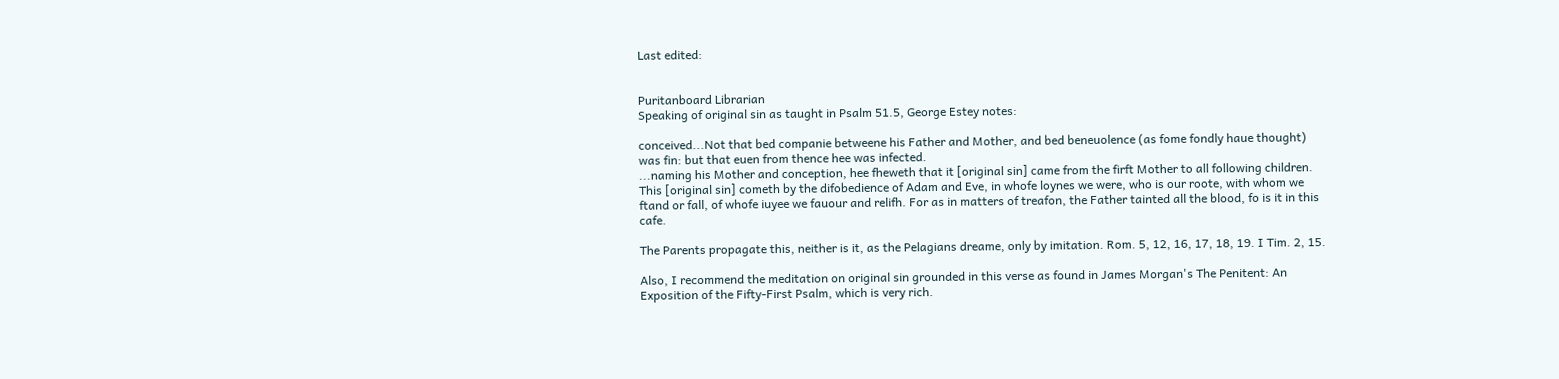Last edited:


Puritanboard Librarian
Speaking of original sin as taught in Psalm 51.5, George Estey notes:

conceived...Not that bed companie betweene his Father and Mother, and bed beneuolence (as fome fondly haue thought) was fin: but that euen from thence hee was infected.
...naming his Mother and conception, hee fheweth that it [original sin] came from the firft Mother to all following children.
This [original sin] cometh by the difobedience of Adam and Eve, in whofe loynes we were, who is our roote, with whom we ftand or fall, of whofe iuyee we fauour and relifh. For as in matters of treafon, the Father tainted all the blood, fo is it in this cafe.

The Parents propagate this, neither is it, as the Pelagians dreame, only by imitation. Rom. 5, 12, 16, 17, 18, 19. I Tim. 2, 15.

Also, I recommend the meditation on original sin grounded in this verse as found in James Morgan's The Penitent: An Exposition of the Fifty-First Psalm, which is very rich.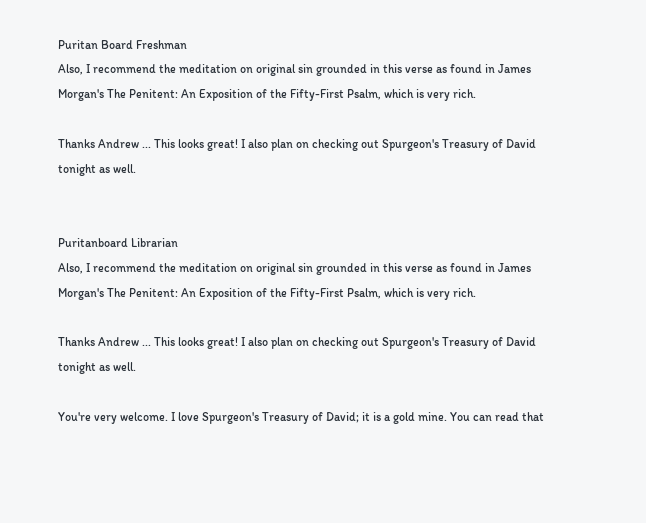Puritan Board Freshman
Also, I recommend the meditation on original sin grounded in this verse as found in James Morgan's The Penitent: An Exposition of the Fifty-First Psalm, which is very rich.

Thanks Andrew ... This looks great! I also plan on checking out Spurgeon's Treasury of David tonight as well.


Puritanboard Librarian
Also, I recommend the meditation on original sin grounded in this verse as found in James Morgan's The Penitent: An Exposition of the Fifty-First Psalm, which is very rich.

Thanks Andrew ... This looks great! I also plan on checking out Spurgeon's Treasury of David tonight as well.

You're very welcome. I love Spurgeon's Treasury of David; it is a gold mine. You can read that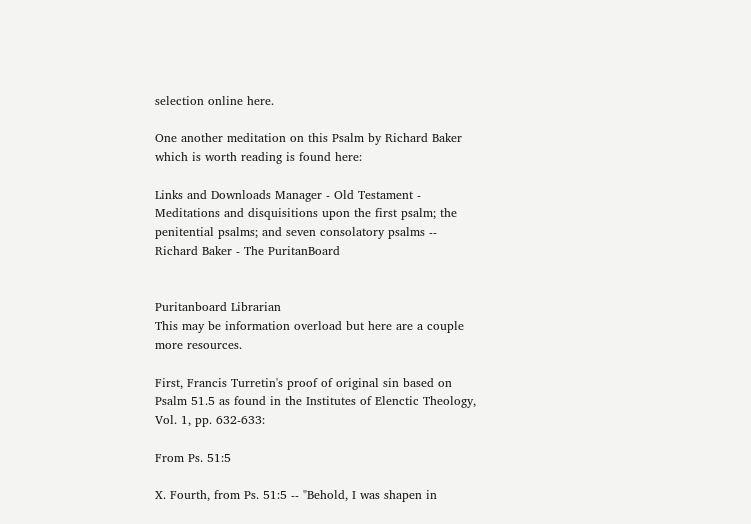selection online here.

One another meditation on this Psalm by Richard Baker which is worth reading is found here:

Links and Downloads Manager - Old Testament - Meditations and disquisitions upon the first psalm; the penitential psalms; and seven consolatory psalms -- Richard Baker - The PuritanBoard


Puritanboard Librarian
This may be information overload but here are a couple more resources.

First, Francis Turretin's proof of original sin based on Psalm 51.5 as found in the Institutes of Elenctic Theology, Vol. 1, pp. 632-633:

From Ps. 51:5

X. Fourth, from Ps. 51:5 -- "Behold, I was shapen in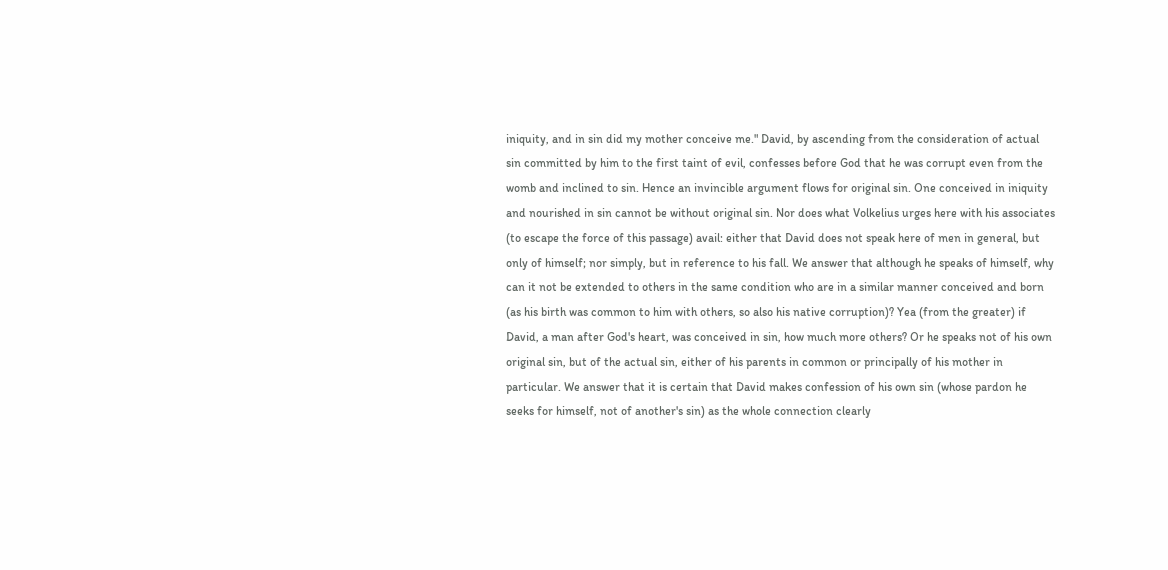iniquity, and in sin did my mother conceive me." David, by ascending from the consideration of actual sin committed by him to the first taint of evil, confesses before God that he was corrupt even from the womb and inclined to sin. Hence an invincible argument flows for original sin. One conceived in iniquity and nourished in sin cannot be without original sin. Nor does what Volkelius urges here with his associates (to escape the force of this passage) avail: either that David does not speak here of men in general, but only of himself; nor simply, but in reference to his fall. We answer that although he speaks of himself, why can it not be extended to others in the same condition who are in a similar manner conceived and born (as his birth was common to him with others, so also his native corruption)? Yea (from the greater) if David, a man after God's heart, was conceived in sin, how much more others? Or he speaks not of his own original sin, but of the actual sin, either of his parents in common or principally of his mother in particular. We answer that it is certain that David makes confession of his own sin (whose pardon he seeks for himself, not of another's sin) as the whole connection clearly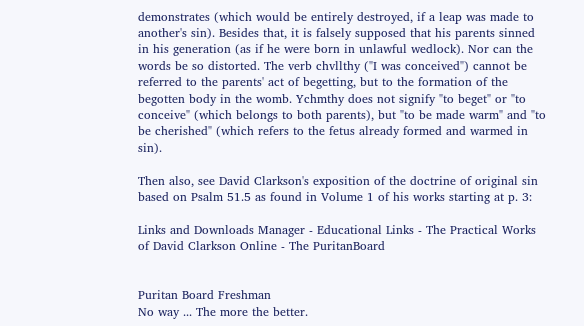demonstrates (which would be entirely destroyed, if a leap was made to another's sin). Besides that, it is falsely supposed that his parents sinned in his generation (as if he were born in unlawful wedlock). Nor can the words be so distorted. The verb chvllthy ("I was conceived") cannot be referred to the parents' act of begetting, but to the formation of the begotten body in the womb. Ychmthy does not signify "to beget" or "to conceive" (which belongs to both parents), but "to be made warm" and "to be cherished" (which refers to the fetus already formed and warmed in sin).

Then also, see David Clarkson's exposition of the doctrine of original sin based on Psalm 51.5 as found in Volume 1 of his works starting at p. 3:

Links and Downloads Manager - Educational Links - The Practical Works of David Clarkson Online - The PuritanBoard


Puritan Board Freshman
No way ... The more the better.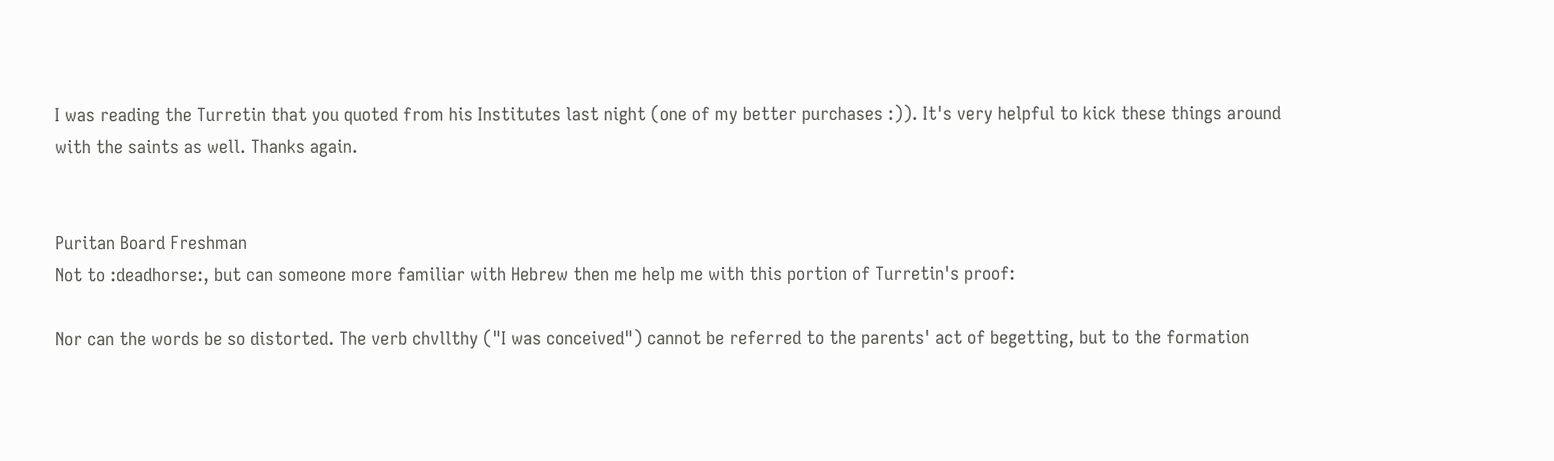I was reading the Turretin that you quoted from his Institutes last night (one of my better purchases :)). It's very helpful to kick these things around with the saints as well. Thanks again.


Puritan Board Freshman
Not to :deadhorse:, but can someone more familiar with Hebrew then me help me with this portion of Turretin's proof:

Nor can the words be so distorted. The verb chvllthy ("I was conceived") cannot be referred to the parents' act of begetting, but to the formation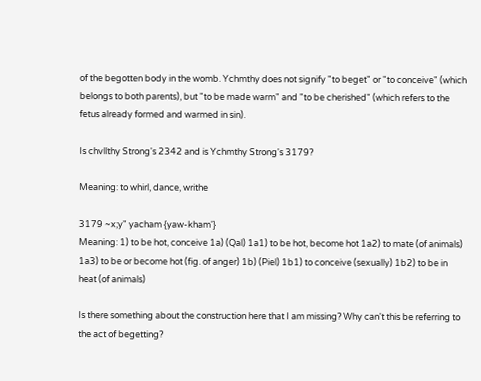of the begotten body in the womb. Ychmthy does not signify "to beget" or "to conceive" (which belongs to both parents), but "to be made warm" and "to be cherished" (which refers to the fetus already formed and warmed in sin).

Is chvllthy Strong's 2342 and is Ychmthy Strong's 3179?

Meaning: to whirl, dance, writhe

3179 ~x;y" yacham {yaw-kham'}
Meaning: 1) to be hot, conceive 1a) (Qal) 1a1) to be hot, become hot 1a2) to mate (of animals) 1a3) to be or become hot (fig. of anger) 1b) (Piel) 1b1) to conceive (sexually) 1b2) to be in heat (of animals)

Is there something about the construction here that I am missing? Why can't this be referring to the act of begetting?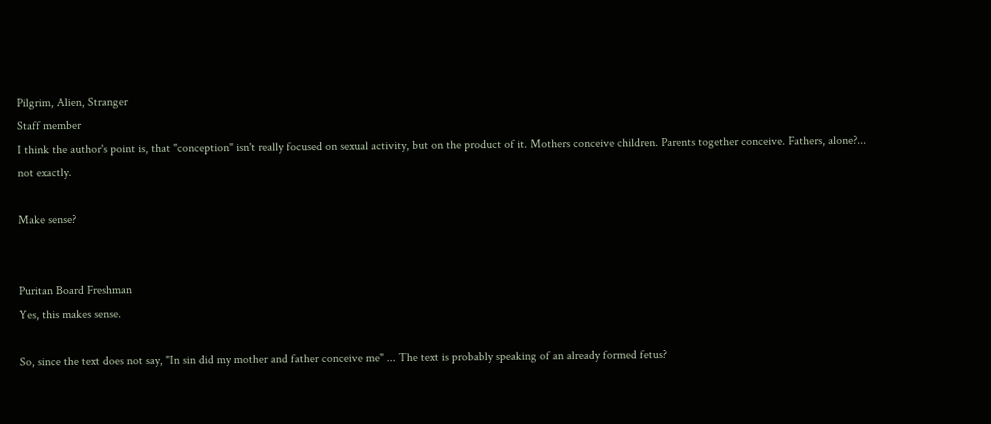Pilgrim, Alien, Stranger
Staff member
I think the author's point is, that "conception" isn't really focused on sexual activity, but on the product of it. Mothers conceive children. Parents together conceive. Fathers, alone?... not exactly.

Make sense?


Puritan Board Freshman
Yes, this makes sense.

So, since the text does not say, "In sin did my mother and father conceive me" ... The text is probably speaking of an already formed fetus?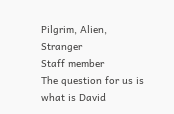Pilgrim, Alien, Stranger
Staff member
The question for us is what is David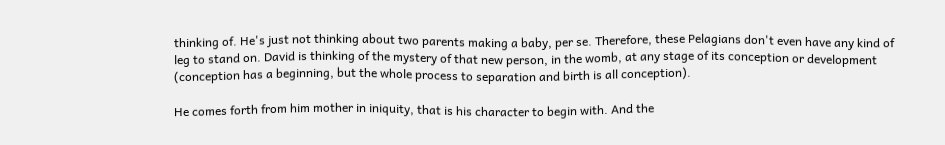thinking of. He's just not thinking about two parents making a baby, per se. Therefore, these Pelagians don't even have any kind of leg to stand on. David is thinking of the mystery of that new person, in the womb, at any stage of its conception or development (conception has a beginning, but the whole process to separation and birth is all conception).

He comes forth from him mother in iniquity, that is his character to begin with. And the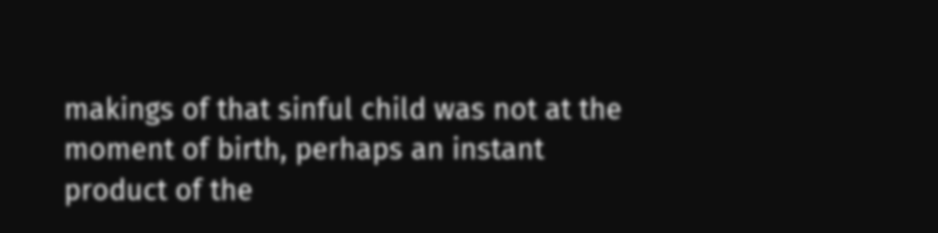makings of that sinful child was not at the moment of birth, perhaps an instant product of the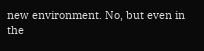new environment. No, but even in the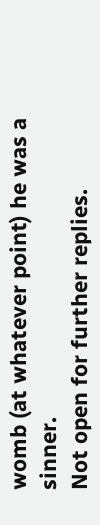womb (at whatever point) he was a sinner.
Not open for further replies.